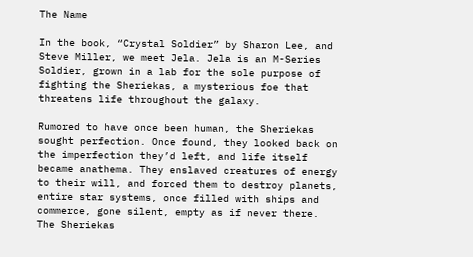The Name

In the book, “Crystal Soldier” by Sharon Lee, and Steve Miller, we meet Jela. Jela is an M-Series Soldier, grown in a lab for the sole purpose of fighting the Sheriekas, a mysterious foe that threatens life throughout the galaxy.

Rumored to have once been human, the Sheriekas sought perfection. Once found, they looked back on the imperfection they’d left, and life itself became anathema. They enslaved creatures of energy to their will, and forced them to destroy planets, entire star systems, once filled with ships and commerce, gone silent, empty as if never there. The Sheriekas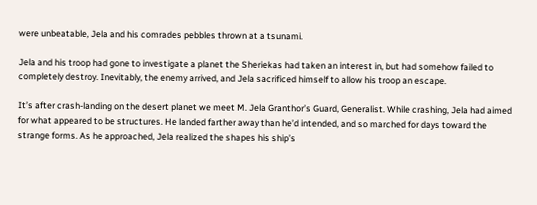were unbeatable, Jela and his comrades pebbles thrown at a tsunami.

Jela and his troop had gone to investigate a planet the Sheriekas had taken an interest in, but had somehow failed to completely destroy. Inevitably, the enemy arrived, and Jela sacrificed himself to allow his troop an escape.

It’s after crash-landing on the desert planet we meet M. Jela Granthor’s Guard, Generalist. While crashing, Jela had aimed for what appeared to be structures. He landed farther away than he’d intended, and so marched for days toward the strange forms. As he approached, Jela realized the shapes his ship’s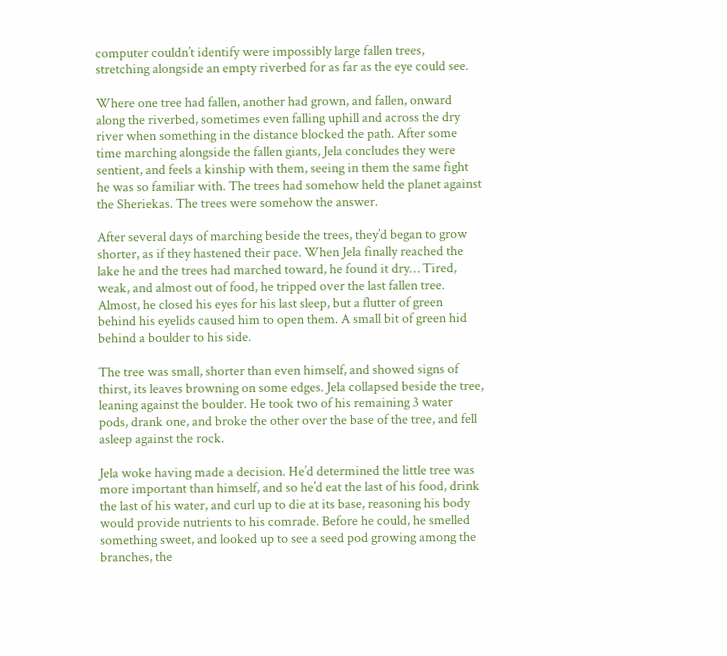computer couldn’t identify were impossibly large fallen trees, stretching alongside an empty riverbed for as far as the eye could see.

Where one tree had fallen, another had grown, and fallen, onward along the riverbed, sometimes even falling uphill and across the dry river when something in the distance blocked the path. After some time marching alongside the fallen giants, Jela concludes they were sentient, and feels a kinship with them, seeing in them the same fight he was so familiar with. The trees had somehow held the planet against the Sheriekas. The trees were somehow the answer.

After several days of marching beside the trees, they’d began to grow shorter, as if they hastened their pace. When Jela finally reached the lake he and the trees had marched toward, he found it dry… Tired, weak, and almost out of food, he tripped over the last fallen tree. Almost, he closed his eyes for his last sleep, but a flutter of green behind his eyelids caused him to open them. A small bit of green hid behind a boulder to his side.

The tree was small, shorter than even himself, and showed signs of thirst, its leaves browning on some edges. Jela collapsed beside the tree, leaning against the boulder. He took two of his remaining 3 water pods, drank one, and broke the other over the base of the tree, and fell asleep against the rock.

Jela woke having made a decision. He’d determined the little tree was more important than himself, and so he’d eat the last of his food, drink the last of his water, and curl up to die at its base, reasoning his body would provide nutrients to his comrade. Before he could, he smelled something sweet, and looked up to see a seed pod growing among the branches, the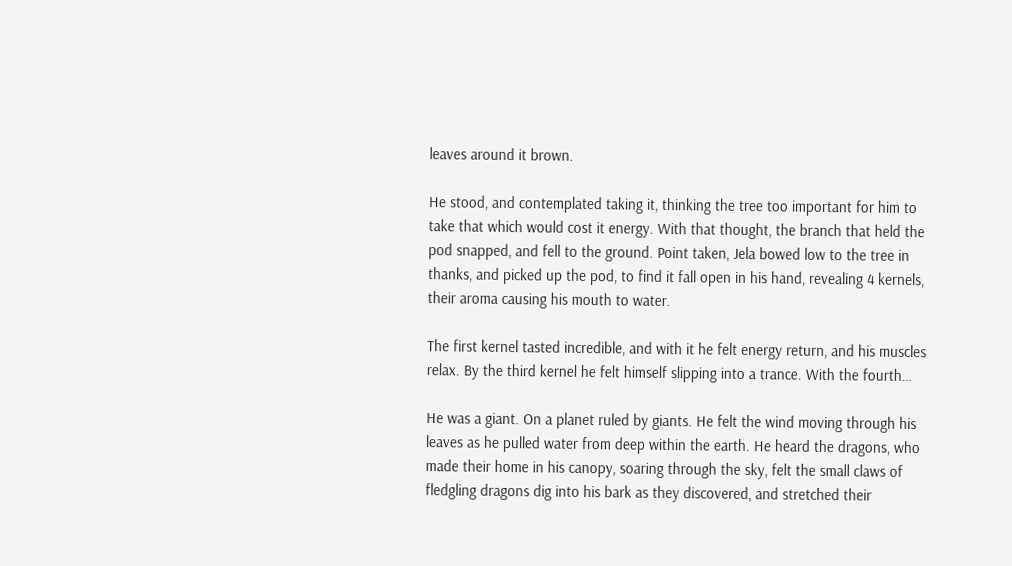leaves around it brown.

He stood, and contemplated taking it, thinking the tree too important for him to take that which would cost it energy. With that thought, the branch that held the pod snapped, and fell to the ground. Point taken, Jela bowed low to the tree in thanks, and picked up the pod, to find it fall open in his hand, revealing 4 kernels, their aroma causing his mouth to water.

The first kernel tasted incredible, and with it he felt energy return, and his muscles relax. By the third kernel he felt himself slipping into a trance. With the fourth…

He was a giant. On a planet ruled by giants. He felt the wind moving through his leaves as he pulled water from deep within the earth. He heard the dragons, who made their home in his canopy, soaring through the sky, felt the small claws of fledgling dragons dig into his bark as they discovered, and stretched their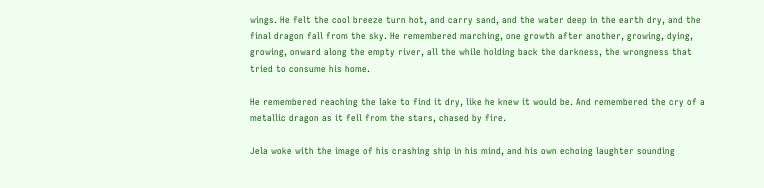wings. He felt the cool breeze turn hot, and carry sand, and the water deep in the earth dry, and the final dragon fall from the sky. He remembered marching, one growth after another, growing, dying, growing, onward along the empty river, all the while holding back the darkness, the wrongness that tried to consume his home.

He remembered reaching the lake to find it dry, like he knew it would be. And remembered the cry of a metallic dragon as it fell from the stars, chased by fire.

Jela woke with the image of his crashing ship in his mind, and his own echoing laughter sounding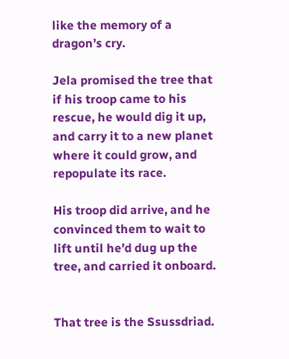like the memory of a dragon’s cry.

Jela promised the tree that if his troop came to his rescue, he would dig it up, and carry it to a new planet where it could grow, and repopulate its race.

His troop did arrive, and he convinced them to wait to lift until he’d dug up the tree, and carried it onboard.


That tree is the Ssussdriad.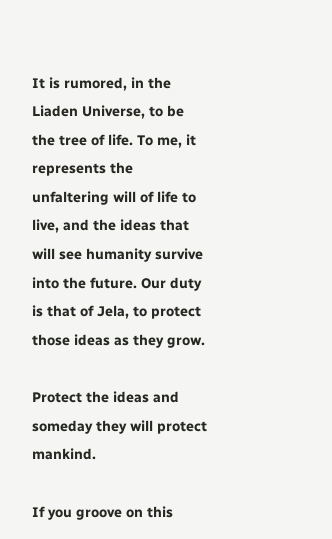It is rumored, in the Liaden Universe, to be the tree of life. To me, it represents the unfaltering will of life to live, and the ideas that will see humanity survive into the future. Our duty is that of Jela, to protect those ideas as they grow.

Protect the ideas and someday they will protect mankind.

If you groove on this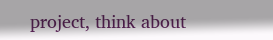project, think about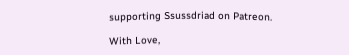supporting Ssussdriad on Patreon.

With Love,